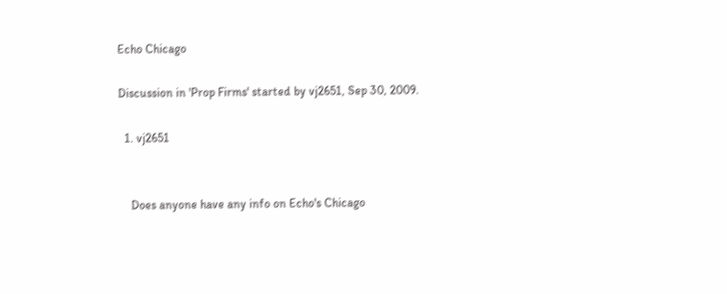Echo Chicago

Discussion in 'Prop Firms' started by vj2651, Sep 30, 2009.

  1. vj2651


    Does anyone have any info on Echo's Chicago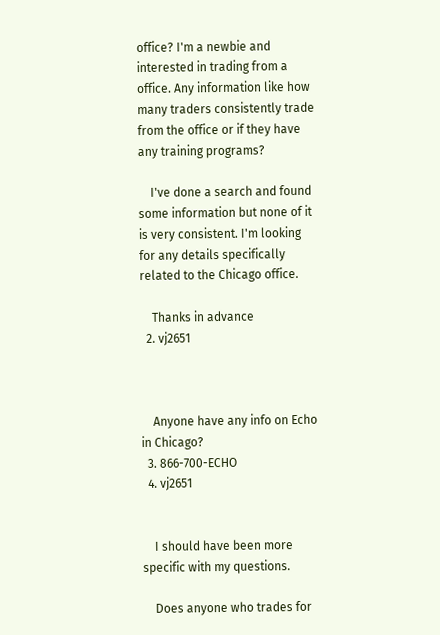office? I'm a newbie and interested in trading from a office. Any information like how many traders consistently trade from the office or if they have any training programs?

    I've done a search and found some information but none of it is very consistent. I'm looking for any details specifically related to the Chicago office.

    Thanks in advance
  2. vj2651



    Anyone have any info on Echo in Chicago?
  3. 866-700-ECHO
  4. vj2651


    I should have been more specific with my questions.

    Does anyone who trades for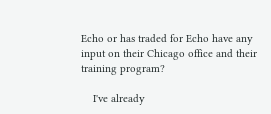Echo or has traded for Echo have any input on their Chicago office and their training program?

    I've already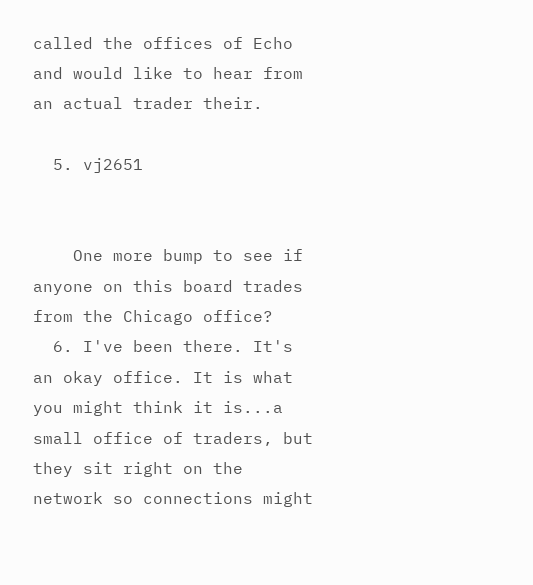called the offices of Echo and would like to hear from an actual trader their.

  5. vj2651


    One more bump to see if anyone on this board trades from the Chicago office?
  6. I've been there. It's an okay office. It is what you might think it is...a small office of traders, but they sit right on the network so connections might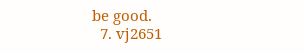be good.
  7. vj2651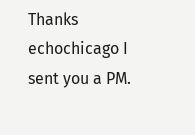Thanks echochicago I sent you a PM.